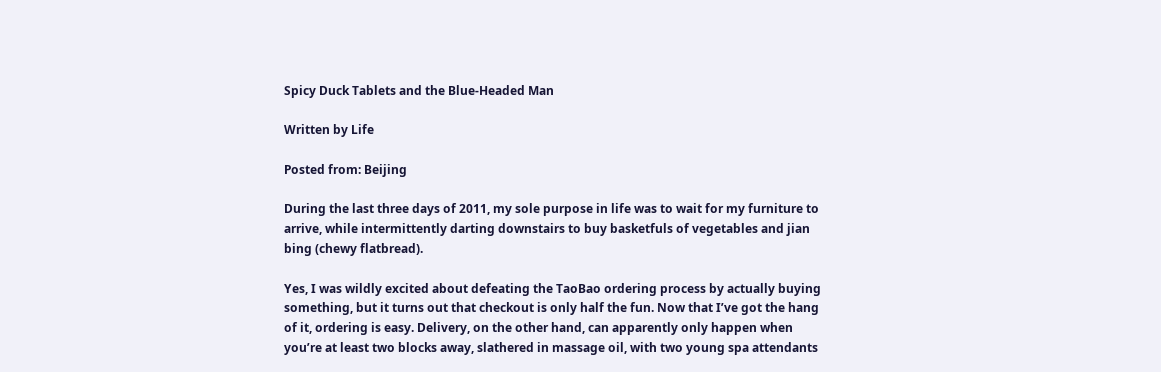Spicy Duck Tablets and the Blue-Headed Man

Written by Life

Posted from: Beijing

During the last three days of 2011, my sole purpose in life was to wait for my furniture to arrive, while intermittently darting downstairs to buy basketfuls of vegetables and jian bing (chewy flatbread).

Yes, I was wildly excited about defeating the TaoBao ordering process by actually buying something, but it turns out that checkout is only half the fun. Now that I’ve got the hang of it, ordering is easy. Delivery, on the other hand, can apparently only happen when you’re at least two blocks away, slathered in massage oil, with two young spa attendants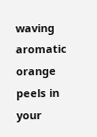waving aromatic orange peels in your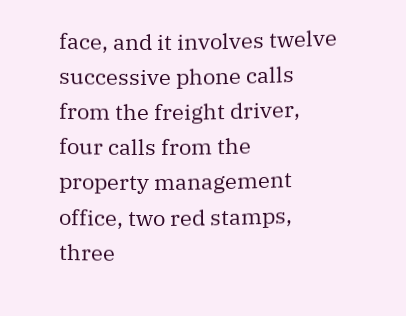face, and it involves twelve successive phone calls from the freight driver, four calls from the property management office, two red stamps, three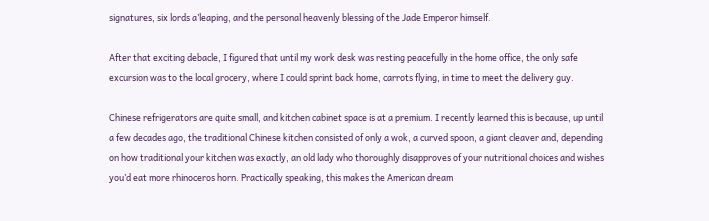signatures, six lords a’leaping, and the personal heavenly blessing of the Jade Emperor himself.

After that exciting debacle, I figured that until my work desk was resting peacefully in the home office, the only safe excursion was to the local grocery, where I could sprint back home, carrots flying, in time to meet the delivery guy.

Chinese refrigerators are quite small, and kitchen cabinet space is at a premium. I recently learned this is because, up until a few decades ago, the traditional Chinese kitchen consisted of only a wok, a curved spoon, a giant cleaver and, depending on how traditional your kitchen was exactly, an old lady who thoroughly disapproves of your nutritional choices and wishes you’d eat more rhinoceros horn. Practically speaking, this makes the American dream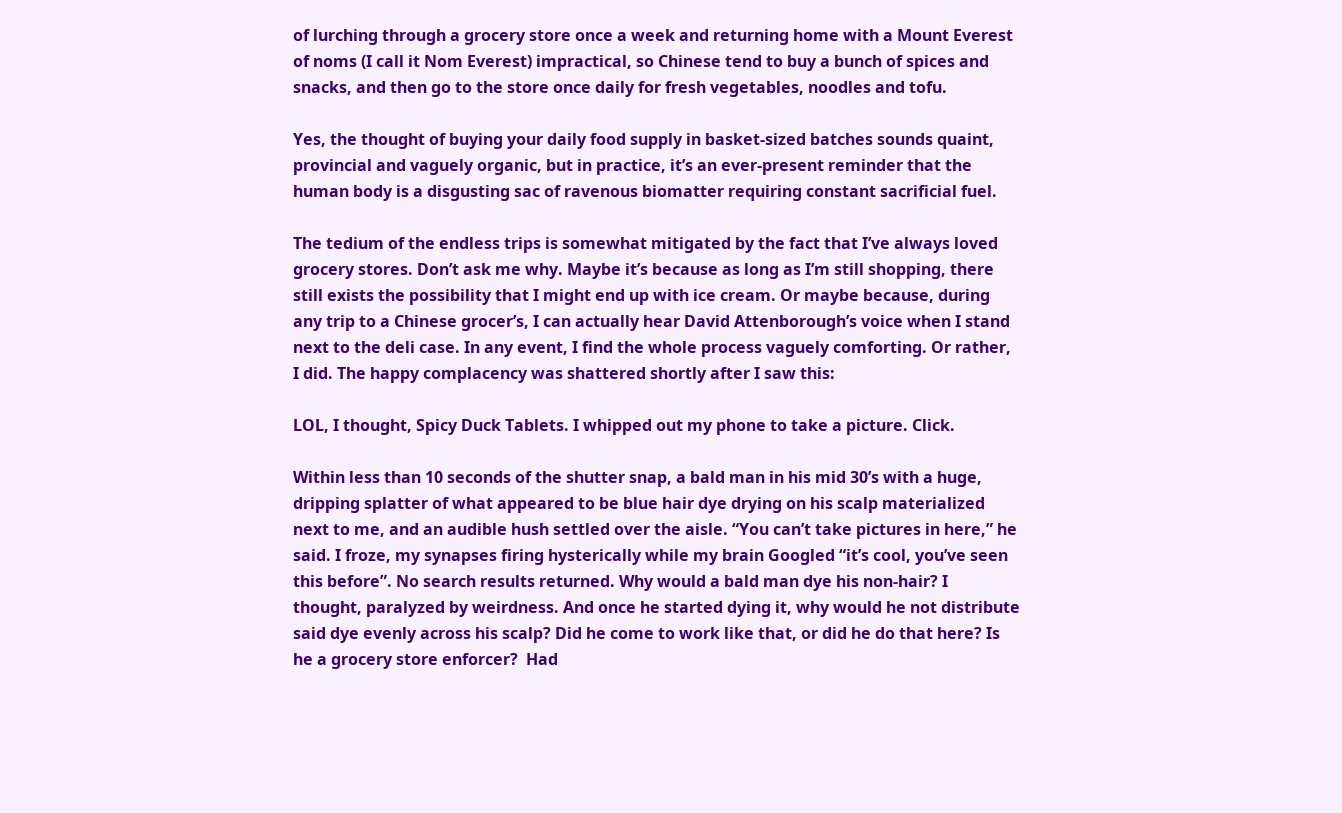of lurching through a grocery store once a week and returning home with a Mount Everest of noms (I call it Nom Everest) impractical, so Chinese tend to buy a bunch of spices and snacks, and then go to the store once daily for fresh vegetables, noodles and tofu.

Yes, the thought of buying your daily food supply in basket-sized batches sounds quaint, provincial and vaguely organic, but in practice, it’s an ever-present reminder that the human body is a disgusting sac of ravenous biomatter requiring constant sacrificial fuel.

The tedium of the endless trips is somewhat mitigated by the fact that I’ve always loved grocery stores. Don’t ask me why. Maybe it’s because as long as I’m still shopping, there still exists the possibility that I might end up with ice cream. Or maybe because, during any trip to a Chinese grocer’s, I can actually hear David Attenborough’s voice when I stand next to the deli case. In any event, I find the whole process vaguely comforting. Or rather, I did. The happy complacency was shattered shortly after I saw this:

LOL, I thought, Spicy Duck Tablets. I whipped out my phone to take a picture. Click.

Within less than 10 seconds of the shutter snap, a bald man in his mid 30’s with a huge, dripping splatter of what appeared to be blue hair dye drying on his scalp materialized next to me, and an audible hush settled over the aisle. “You can’t take pictures in here,” he said. I froze, my synapses firing hysterically while my brain Googled “it’s cool, you’ve seen this before”. No search results returned. Why would a bald man dye his non-hair? I thought, paralyzed by weirdness. And once he started dying it, why would he not distribute said dye evenly across his scalp? Did he come to work like that, or did he do that here? Is he a grocery store enforcer?  Had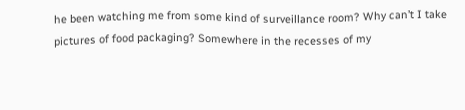he been watching me from some kind of surveillance room? Why can’t I take pictures of food packaging? Somewhere in the recesses of my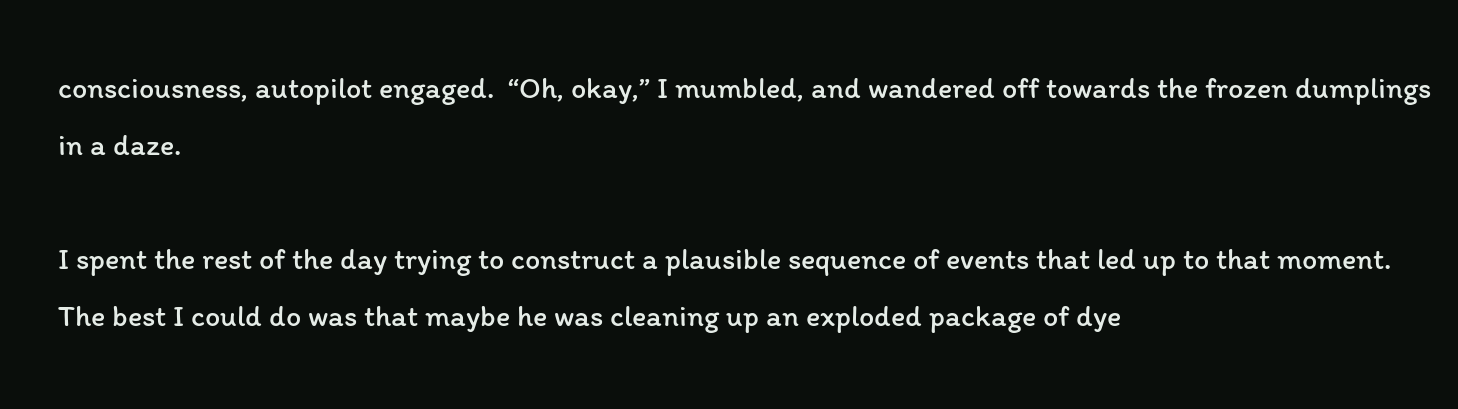consciousness, autopilot engaged.  “Oh, okay,” I mumbled, and wandered off towards the frozen dumplings in a daze.

I spent the rest of the day trying to construct a plausible sequence of events that led up to that moment.  The best I could do was that maybe he was cleaning up an exploded package of dye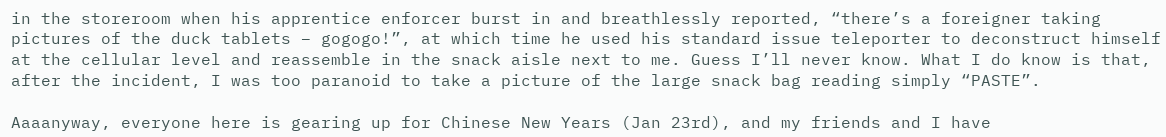in the storeroom when his apprentice enforcer burst in and breathlessly reported, “there’s a foreigner taking pictures of the duck tablets – gogogo!”, at which time he used his standard issue teleporter to deconstruct himself at the cellular level and reassemble in the snack aisle next to me. Guess I’ll never know. What I do know is that, after the incident, I was too paranoid to take a picture of the large snack bag reading simply “PASTE”.

Aaaanyway, everyone here is gearing up for Chinese New Years (Jan 23rd), and my friends and I have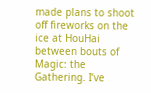made plans to shoot off fireworks on the ice at HouHai between bouts of Magic: the Gathering. I’ve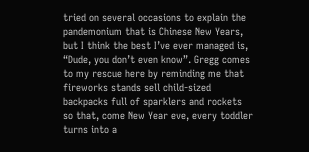tried on several occasions to explain the pandemonium that is Chinese New Years, but I think the best I’ve ever managed is, “Dude, you don’t even know”. Gregg comes to my rescue here by reminding me that fireworks stands sell child-sized backpacks full of sparklers and rockets so that, come New Year eve, every toddler turns into a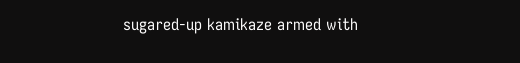sugared-up kamikaze armed with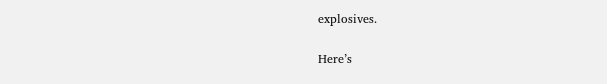explosives.

Here’s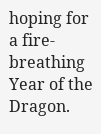hoping for a fire-breathing Year of the Dragon.